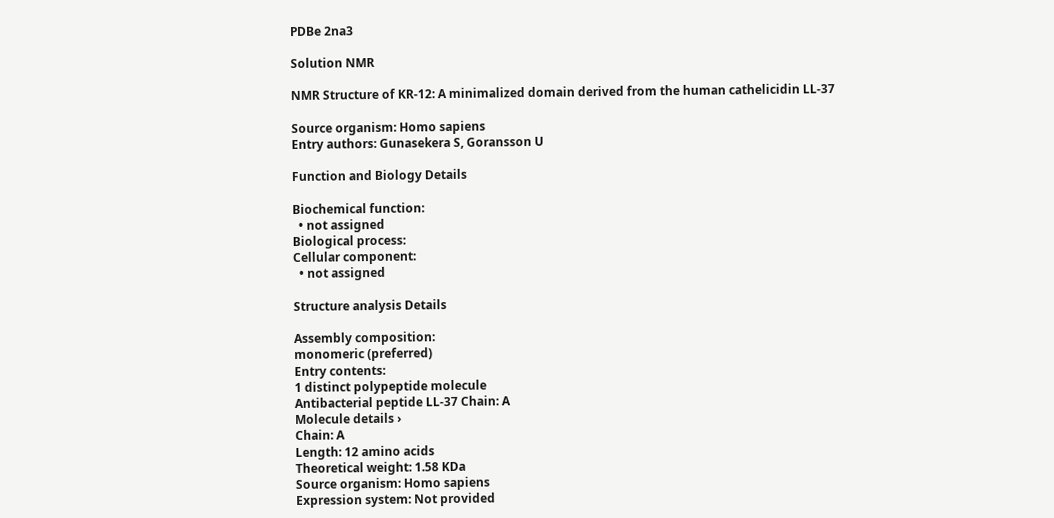PDBe 2na3

Solution NMR

NMR Structure of KR-12: A minimalized domain derived from the human cathelicidin LL-37

Source organism: Homo sapiens
Entry authors: Gunasekera S, Goransson U

Function and Biology Details

Biochemical function:
  • not assigned
Biological process:
Cellular component:
  • not assigned

Structure analysis Details

Assembly composition:
monomeric (preferred)
Entry contents:
1 distinct polypeptide molecule
Antibacterial peptide LL-37 Chain: A
Molecule details ›
Chain: A
Length: 12 amino acids
Theoretical weight: 1.58 KDa
Source organism: Homo sapiens
Expression system: Not provided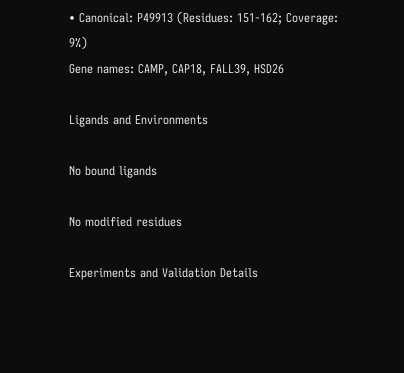• Canonical: P49913 (Residues: 151-162; Coverage: 9%)
Gene names: CAMP, CAP18, FALL39, HSD26

Ligands and Environments

No bound ligands

No modified residues

Experiments and Validation Details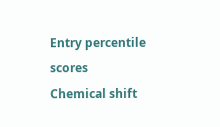Entry percentile scores
Chemical shift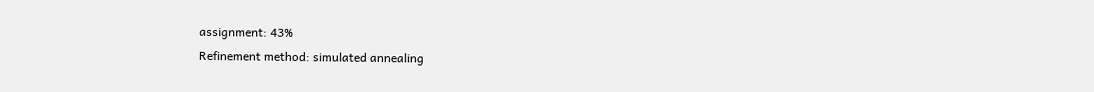assignment: 43%
Refinement method: simulated annealing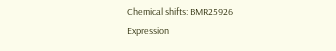Chemical shifts: BMR25926
Expression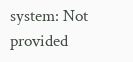system: Not provided